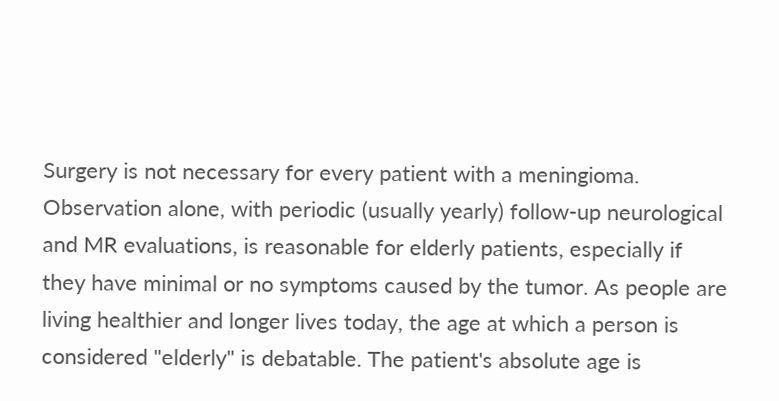Surgery is not necessary for every patient with a meningioma. Observation alone, with periodic (usually yearly) follow-up neurological and MR evaluations, is reasonable for elderly patients, especially if they have minimal or no symptoms caused by the tumor. As people are living healthier and longer lives today, the age at which a person is considered "elderly" is debatable. The patient's absolute age is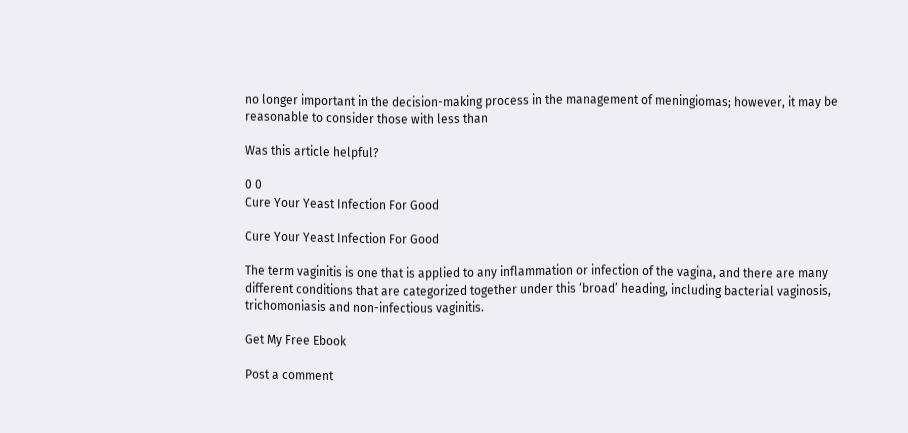no longer important in the decision-making process in the management of meningiomas; however, it may be reasonable to consider those with less than

Was this article helpful?

0 0
Cure Your Yeast Infection For Good

Cure Your Yeast Infection For Good

The term vaginitis is one that is applied to any inflammation or infection of the vagina, and there are many different conditions that are categorized together under this ‘broad’ heading, including bacterial vaginosis, trichomoniasis and non-infectious vaginitis.

Get My Free Ebook

Post a comment